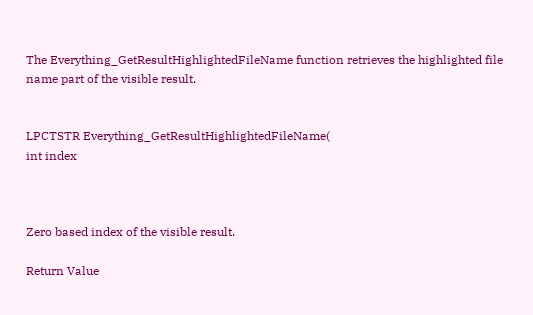The Everything_GetResultHighlightedFileName function retrieves the highlighted file name part of the visible result.


LPCTSTR Everything_GetResultHighlightedFileName(
int index



Zero based index of the visible result.

Return Value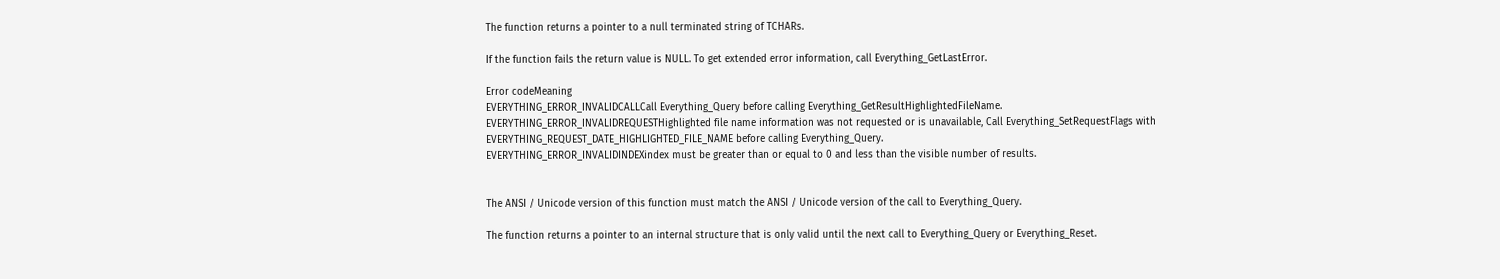The function returns a pointer to a null terminated string of TCHARs.

If the function fails the return value is NULL. To get extended error information, call Everything_GetLastError.

Error codeMeaning
EVERYTHING_ERROR_INVALIDCALLCall Everything_Query before calling Everything_GetResultHighlightedFileName.
EVERYTHING_ERROR_INVALIDREQUESTHighlighted file name information was not requested or is unavailable, Call Everything_SetRequestFlags with EVERYTHING_REQUEST_DATE_HIGHLIGHTED_FILE_NAME before calling Everything_Query.
EVERYTHING_ERROR_INVALIDINDEXindex must be greater than or equal to 0 and less than the visible number of results.


The ANSI / Unicode version of this function must match the ANSI / Unicode version of the call to Everything_Query.

The function returns a pointer to an internal structure that is only valid until the next call to Everything_Query or Everything_Reset.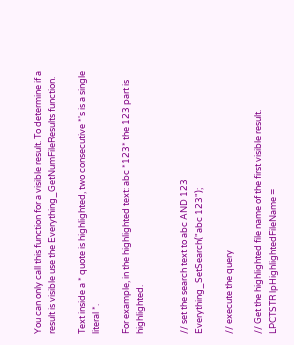You can only call this function for a visible result. To determine if a result is visible use the Everything_GetNumFileResults function.

Text inside a * quote is highlighted, two consecutive *'s is a single literal *.

For example, in the highlighted text: abc *123* the 123 part is highlighted.


// set the search text to abc AND 123
Everything_SetSearch("abc 123");

// execute the query

// Get the highlighted file name of the first visible result.
LPCTSTR lpHighlightedFileName =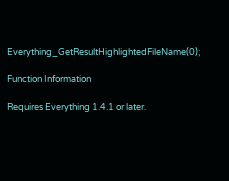Everything_GetResultHighlightedFileName(0);

Function Information

Requires Everything 1.4.1 or later.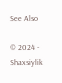See Also

© 2024 - Shaxsiylik